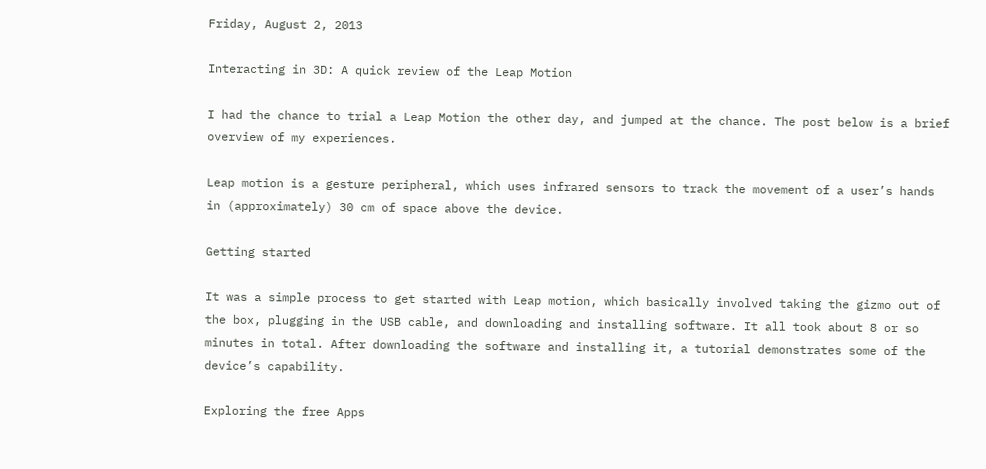Friday, August 2, 2013

Interacting in 3D: A quick review of the Leap Motion

I had the chance to trial a Leap Motion the other day, and jumped at the chance. The post below is a brief overview of my experiences.

Leap motion is a gesture peripheral, which uses infrared sensors to track the movement of a user’s hands in (approximately) 30 cm of space above the device.

Getting started

It was a simple process to get started with Leap motion, which basically involved taking the gizmo out of the box, plugging in the USB cable, and downloading and installing software. It all took about 8 or so minutes in total. After downloading the software and installing it, a tutorial demonstrates some of the device’s capability.

Exploring the free Apps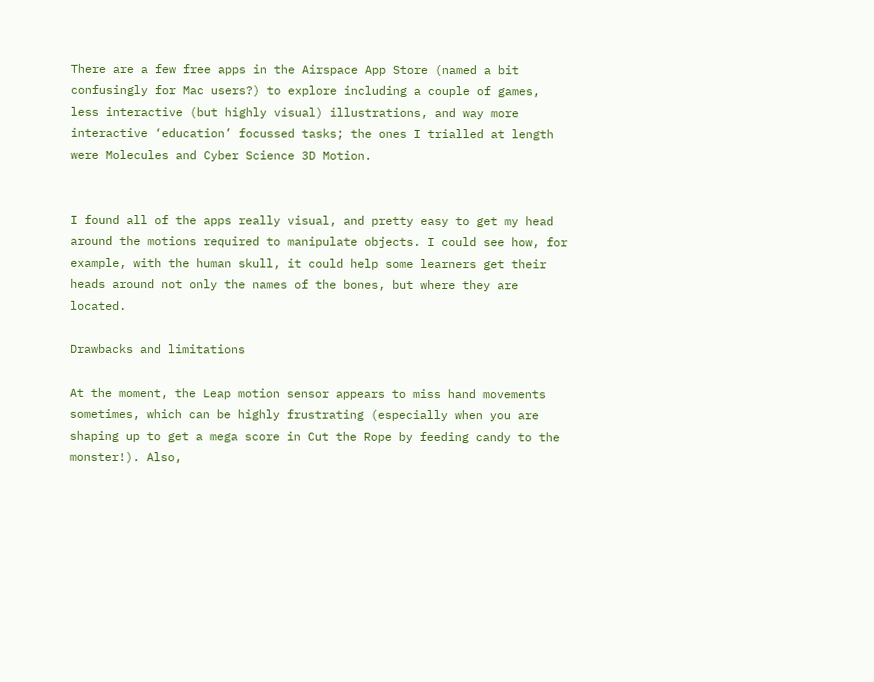There are a few free apps in the Airspace App Store (named a bit confusingly for Mac users?) to explore including a couple of games, less interactive (but highly visual) illustrations, and way more interactive ‘education’ focussed tasks; the ones I trialled at length were Molecules and Cyber Science 3D Motion.


I found all of the apps really visual, and pretty easy to get my head around the motions required to manipulate objects. I could see how, for example, with the human skull, it could help some learners get their heads around not only the names of the bones, but where they are located.

Drawbacks and limitations

At the moment, the Leap motion sensor appears to miss hand movements sometimes, which can be highly frustrating (especially when you are shaping up to get a mega score in Cut the Rope by feeding candy to the monster!). Also,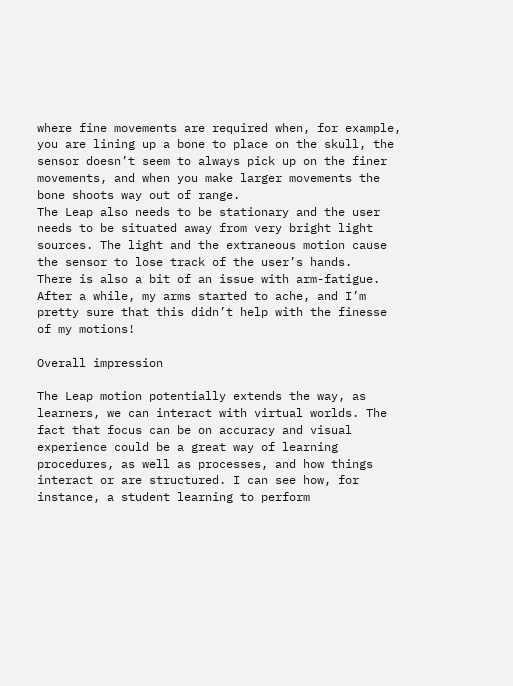where fine movements are required when, for example, you are lining up a bone to place on the skull, the sensor doesn’t seem to always pick up on the finer movements, and when you make larger movements the bone shoots way out of range.
The Leap also needs to be stationary and the user needs to be situated away from very bright light sources. The light and the extraneous motion cause the sensor to lose track of the user’s hands.
There is also a bit of an issue with arm-fatigue. After a while, my arms started to ache, and I’m pretty sure that this didn’t help with the finesse of my motions!

Overall impression

The Leap motion potentially extends the way, as learners, we can interact with virtual worlds. The fact that focus can be on accuracy and visual experience could be a great way of learning procedures, as well as processes, and how things interact or are structured. I can see how, for instance, a student learning to perform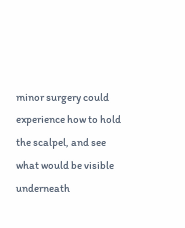minor surgery could experience how to hold the scalpel, and see what would be visible underneath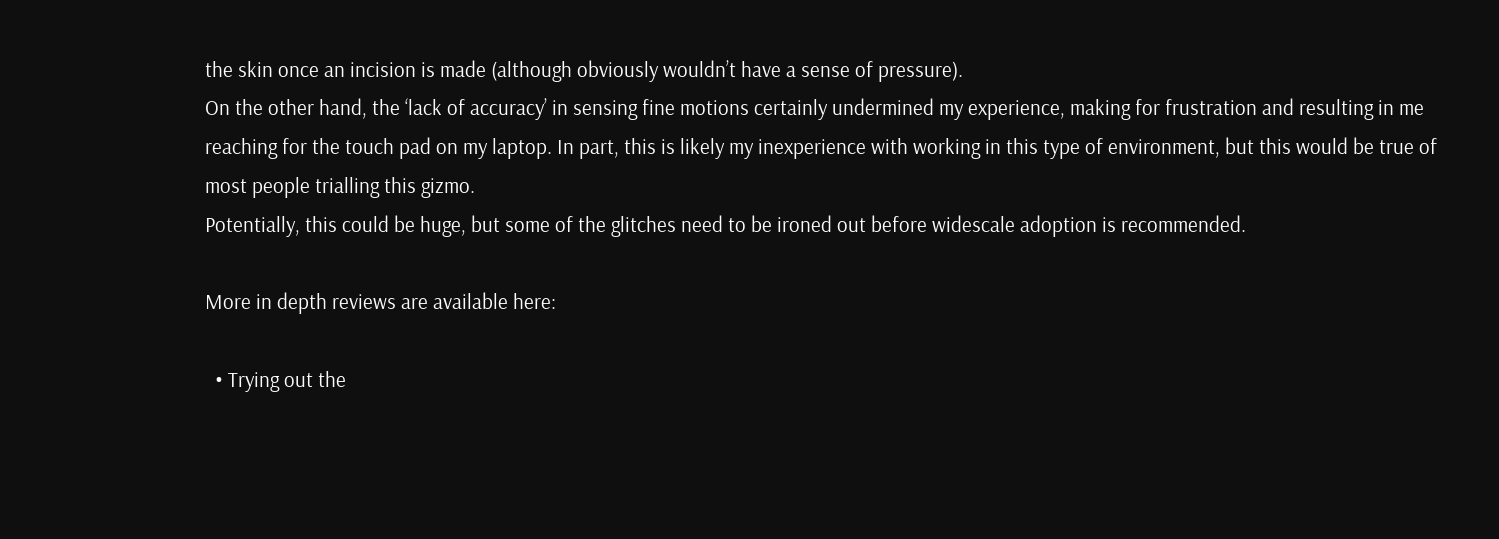the skin once an incision is made (although obviously wouldn’t have a sense of pressure).
On the other hand, the ‘lack of accuracy’ in sensing fine motions certainly undermined my experience, making for frustration and resulting in me reaching for the touch pad on my laptop. In part, this is likely my inexperience with working in this type of environment, but this would be true of most people trialling this gizmo.
Potentially, this could be huge, but some of the glitches need to be ironed out before widescale adoption is recommended.

More in depth reviews are available here:

  • Trying out the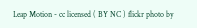Leap Motion - cc licensed ( BY NC ) flickr photo by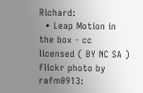Richard:
  • Leap Motion in the box - cc licensed ( BY NC SA ) flickr photo by rafm0913: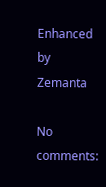Enhanced by Zemanta

No comments: